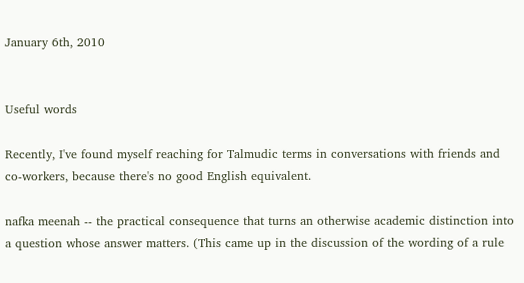January 6th, 2010


Useful words

Recently, I've found myself reaching for Talmudic terms in conversations with friends and co-workers, because there's no good English equivalent.

nafka meenah -- the practical consequence that turns an otherwise academic distinction into a question whose answer matters. (This came up in the discussion of the wording of a rule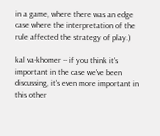in a game, where there was an edge case where the interpretation of the rule affected the strategy of play.)

kal va-khomer -- if you think it's important in the case we've been discussing, it's even more important in this other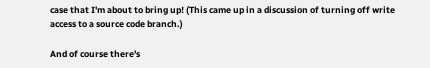case that I'm about to bring up! (This came up in a discussion of turning off write access to a source code branch.)

And of course there's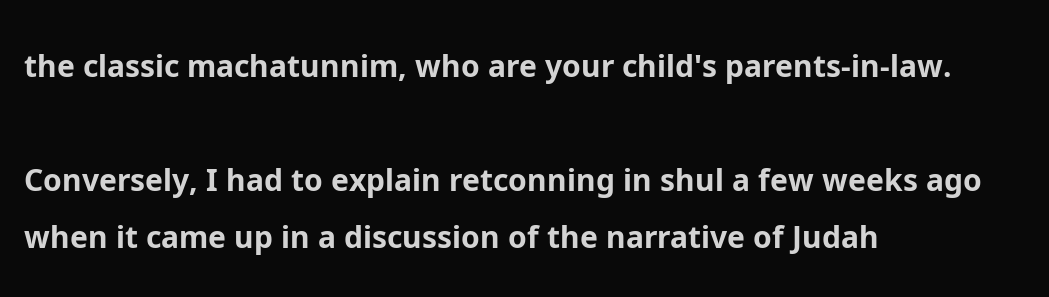the classic machatunnim, who are your child's parents-in-law.

Conversely, I had to explain retconning in shul a few weeks ago when it came up in a discussion of the narrative of Judah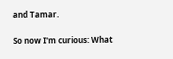and Tamar.

So now I'm curious: What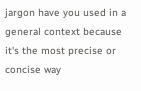jargon have you used in a general context because it's the most precise or concise way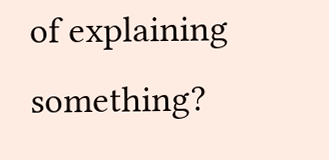of explaining something?